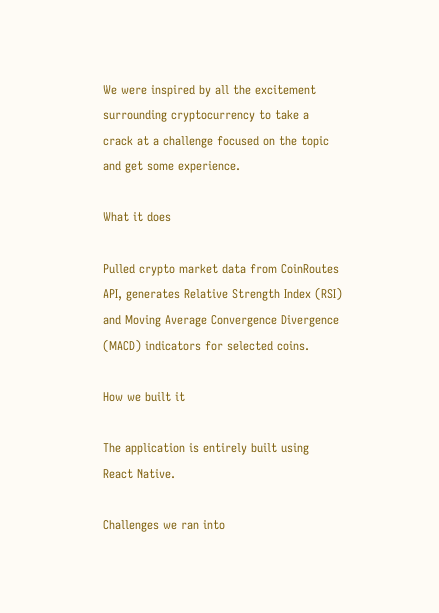We were inspired by all the excitement surrounding cryptocurrency to take a crack at a challenge focused on the topic and get some experience.

What it does

Pulled crypto market data from CoinRoutes API, generates Relative Strength Index (RSI) and Moving Average Convergence Divergence (MACD) indicators for selected coins.

How we built it

The application is entirely built using React Native.

Challenges we ran into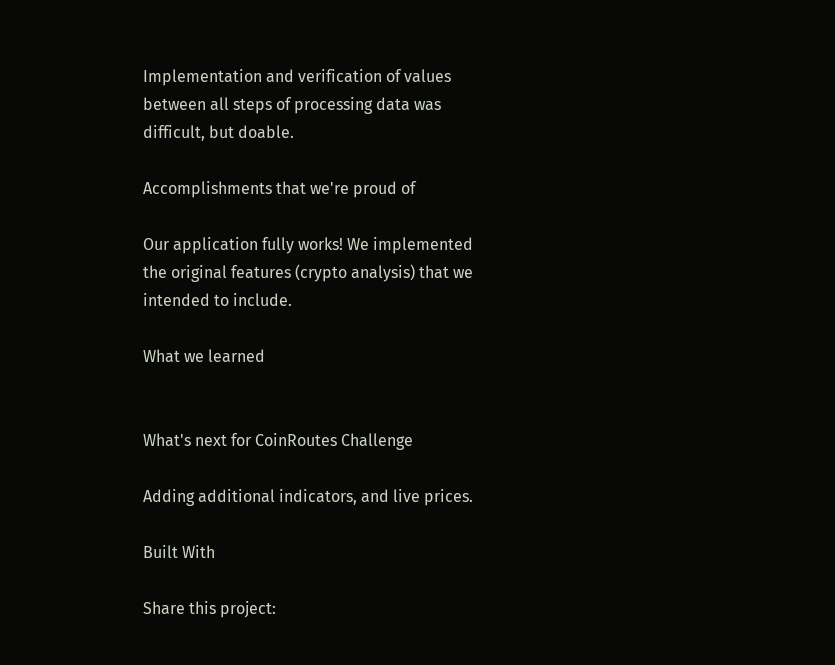Implementation and verification of values between all steps of processing data was difficult, but doable.

Accomplishments that we're proud of

Our application fully works! We implemented the original features (crypto analysis) that we intended to include.

What we learned


What's next for CoinRoutes Challenge

Adding additional indicators, and live prices.

Built With

Share this project: